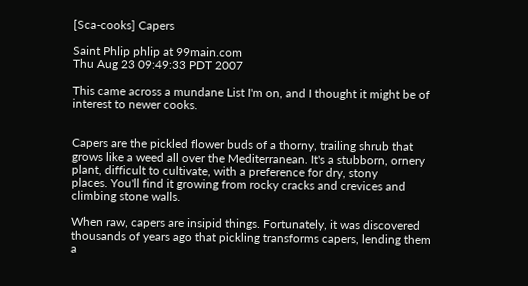[Sca-cooks] Capers

Saint Phlip phlip at 99main.com
Thu Aug 23 09:49:33 PDT 2007

This came across a mundane List I'm on, and I thought it might be of
interest to newer cooks.


Capers are the pickled flower buds of a thorny, trailing shrub that
grows like a weed all over the Mediterranean. It's a stubborn, ornery
plant, difficult to cultivate, with a preference for dry, stony
places. You'll find it growing from rocky cracks and crevices and
climbing stone walls.

When raw, capers are insipid things. Fortunately, it was discovered
thousands of years ago that pickling transforms capers, lending them a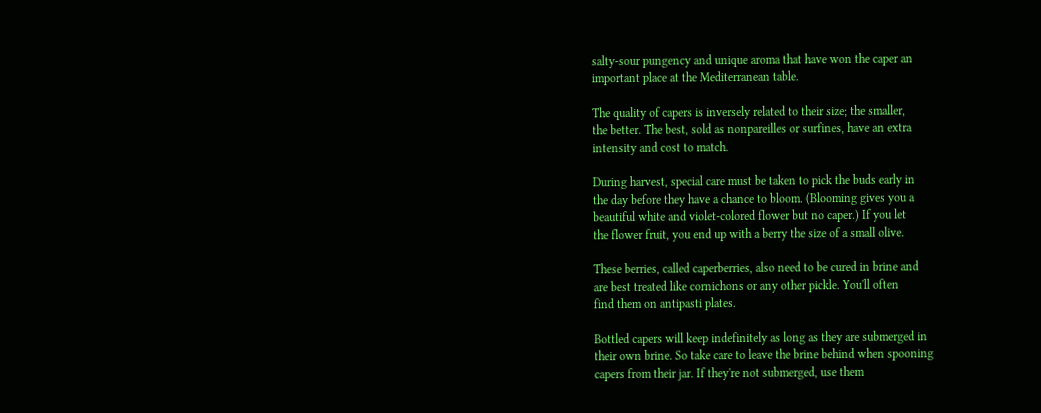salty-sour pungency and unique aroma that have won the caper an
important place at the Mediterranean table.

The quality of capers is inversely related to their size; the smaller,
the better. The best, sold as nonpareilles or surfines, have an extra
intensity and cost to match.

During harvest, special care must be taken to pick the buds early in
the day before they have a chance to bloom. (Blooming gives you a
beautiful white and violet-colored flower but no caper.) If you let
the flower fruit, you end up with a berry the size of a small olive.

These berries, called caperberries, also need to be cured in brine and
are best treated like cornichons or any other pickle. You'll often
find them on antipasti plates.

Bottled capers will keep indefinitely as long as they are submerged in
their own brine. So take care to leave the brine behind when spooning
capers from their jar. If they're not submerged, use them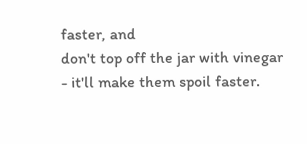faster, and
don't top off the jar with vinegar - it'll make them spoil faster.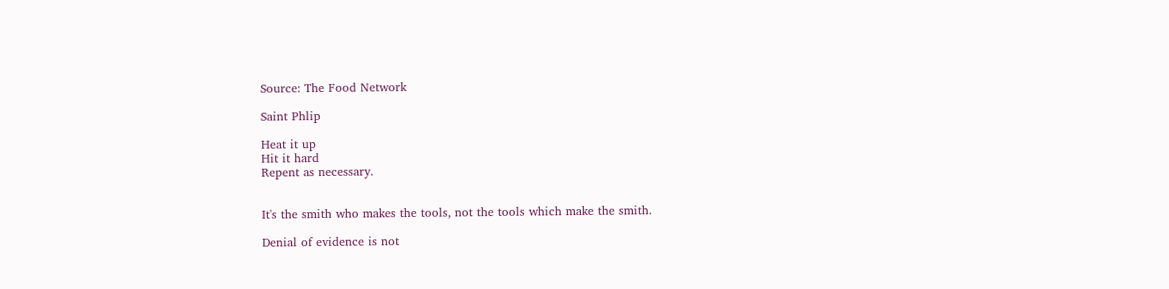Source: The Food Network

Saint Phlip

Heat it up
Hit it hard
Repent as necessary.


It's the smith who makes the tools, not the tools which make the smith.

Denial of evidence is not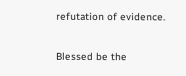refutation of evidence.

Blessed be the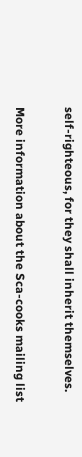self-righteous, for they shall inherit themselves.

More information about the Sca-cooks mailing list